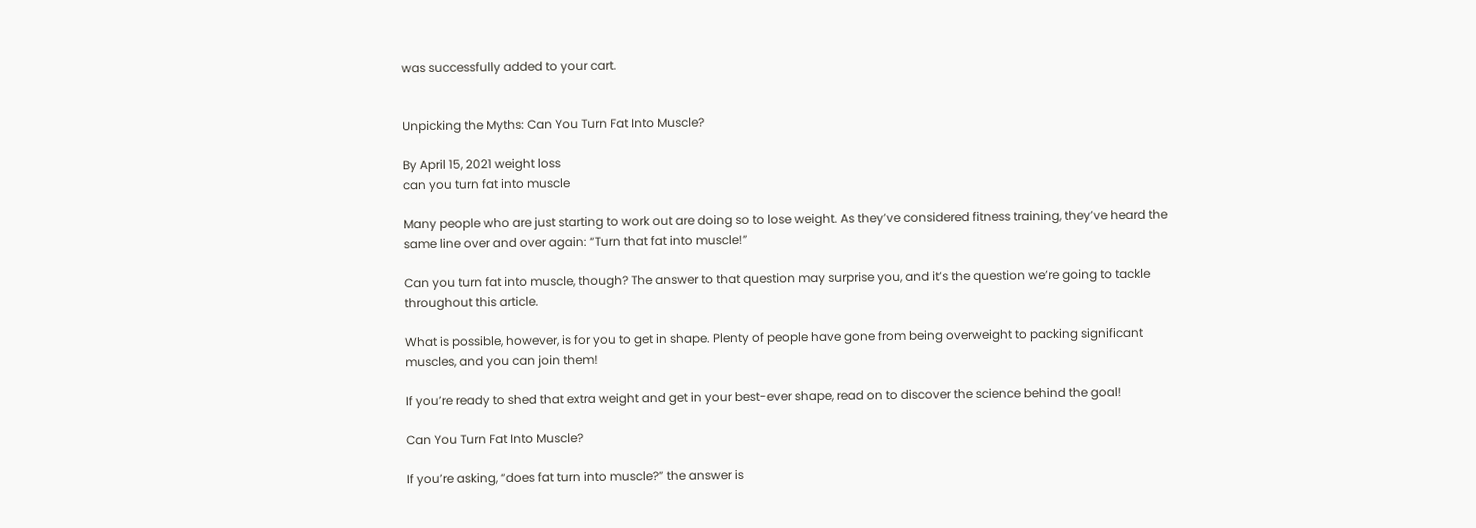was successfully added to your cart.


Unpicking the Myths: Can You Turn Fat Into Muscle?

By April 15, 2021 weight loss
can you turn fat into muscle

Many people who are just starting to work out are doing so to lose weight. As they’ve considered fitness training, they’ve heard the same line over and over again: “Turn that fat into muscle!”

Can you turn fat into muscle, though? The answer to that question may surprise you, and it’s the question we’re going to tackle throughout this article.

What is possible, however, is for you to get in shape. Plenty of people have gone from being overweight to packing significant muscles, and you can join them!

If you’re ready to shed that extra weight and get in your best-ever shape, read on to discover the science behind the goal!

Can You Turn Fat Into Muscle?

If you’re asking, “does fat turn into muscle?” the answer is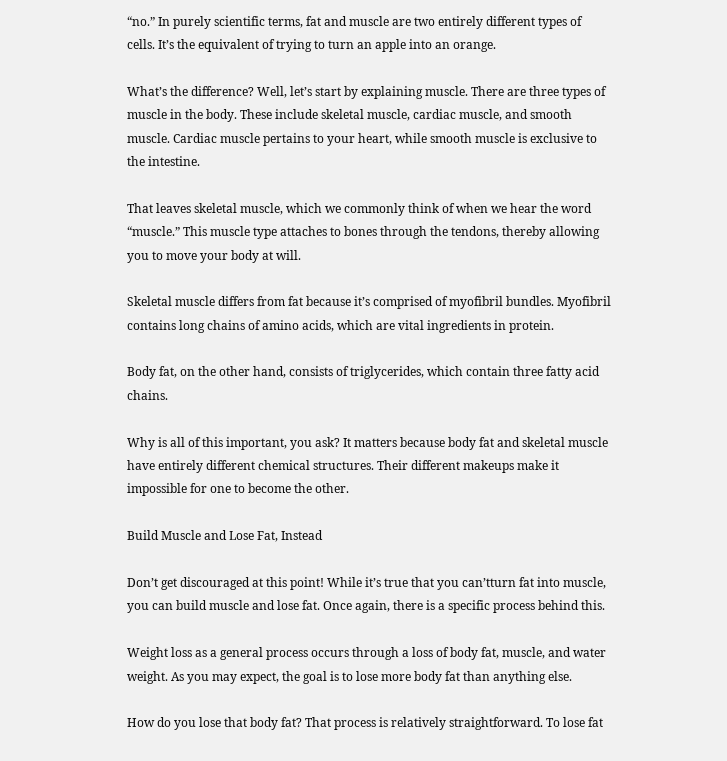“no.” In purely scientific terms, fat and muscle are two entirely different types of cells. It’s the equivalent of trying to turn an apple into an orange.

What’s the difference? Well, let’s start by explaining muscle. There are three types of muscle in the body. These include skeletal muscle, cardiac muscle, and smooth muscle. Cardiac muscle pertains to your heart, while smooth muscle is exclusive to the intestine.

That leaves skeletal muscle, which we commonly think of when we hear the word “muscle.” This muscle type attaches to bones through the tendons, thereby allowing you to move your body at will.

Skeletal muscle differs from fat because it’s comprised of myofibril bundles. Myofibril contains long chains of amino acids, which are vital ingredients in protein.

Body fat, on the other hand, consists of triglycerides, which contain three fatty acid chains.

Why is all of this important, you ask? It matters because body fat and skeletal muscle have entirely different chemical structures. Their different makeups make it impossible for one to become the other.

Build Muscle and Lose Fat, Instead

Don’t get discouraged at this point! While it’s true that you can’tturn fat into muscle, you can build muscle and lose fat. Once again, there is a specific process behind this.

Weight loss as a general process occurs through a loss of body fat, muscle, and water weight. As you may expect, the goal is to lose more body fat than anything else.

How do you lose that body fat? That process is relatively straightforward. To lose fat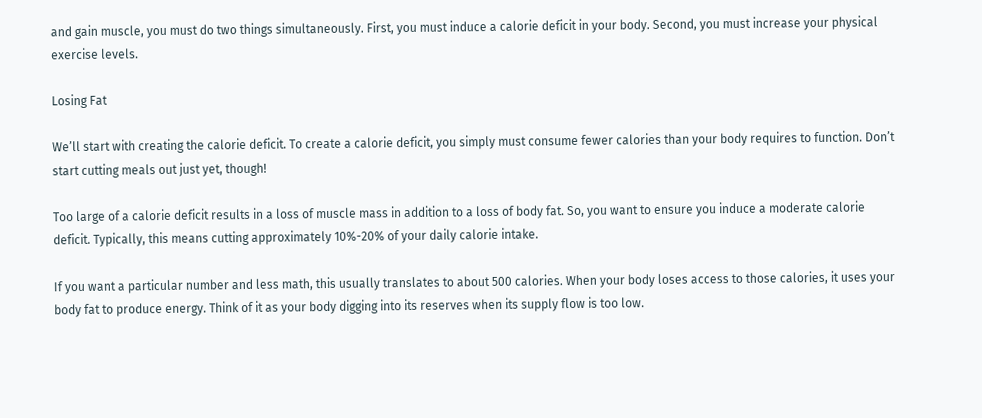and gain muscle, you must do two things simultaneously. First, you must induce a calorie deficit in your body. Second, you must increase your physical exercise levels.

Losing Fat

We’ll start with creating the calorie deficit. To create a calorie deficit, you simply must consume fewer calories than your body requires to function. Don’t start cutting meals out just yet, though!

Too large of a calorie deficit results in a loss of muscle mass in addition to a loss of body fat. So, you want to ensure you induce a moderate calorie deficit. Typically, this means cutting approximately 10%-20% of your daily calorie intake.

If you want a particular number and less math, this usually translates to about 500 calories. When your body loses access to those calories, it uses your body fat to produce energy. Think of it as your body digging into its reserves when its supply flow is too low.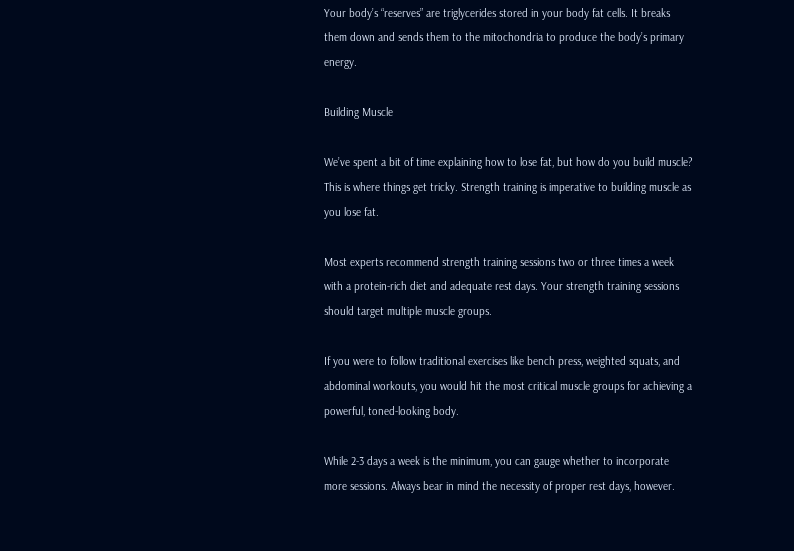Your body’s “reserves” are triglycerides stored in your body fat cells. It breaks them down and sends them to the mitochondria to produce the body’s primary energy.

Building Muscle

We’ve spent a bit of time explaining how to lose fat, but how do you build muscle? This is where things get tricky. Strength training is imperative to building muscle as you lose fat.

Most experts recommend strength training sessions two or three times a week with a protein-rich diet and adequate rest days. Your strength training sessions should target multiple muscle groups.

If you were to follow traditional exercises like bench press, weighted squats, and abdominal workouts, you would hit the most critical muscle groups for achieving a powerful, toned-looking body.

While 2-3 days a week is the minimum, you can gauge whether to incorporate more sessions. Always bear in mind the necessity of proper rest days, however.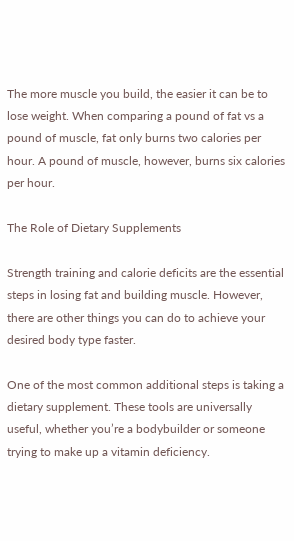The more muscle you build, the easier it can be to lose weight. When comparing a pound of fat vs a pound of muscle, fat only burns two calories per hour. A pound of muscle, however, burns six calories per hour.

The Role of Dietary Supplements

Strength training and calorie deficits are the essential steps in losing fat and building muscle. However, there are other things you can do to achieve your desired body type faster.

One of the most common additional steps is taking a dietary supplement. These tools are universally useful, whether you’re a bodybuilder or someone trying to make up a vitamin deficiency.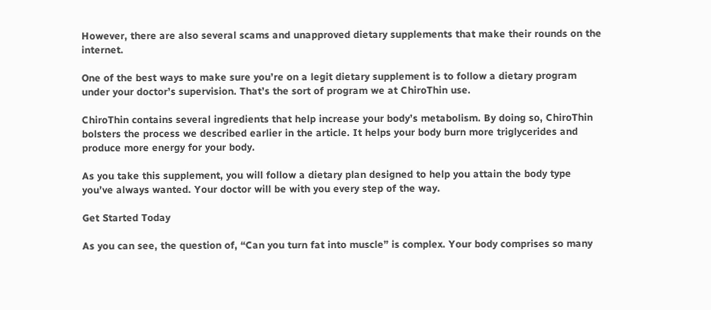However, there are also several scams and unapproved dietary supplements that make their rounds on the internet.

One of the best ways to make sure you’re on a legit dietary supplement is to follow a dietary program under your doctor’s supervision. That’s the sort of program we at ChiroThin use.

ChiroThin contains several ingredients that help increase your body’s metabolism. By doing so, ChiroThin bolsters the process we described earlier in the article. It helps your body burn more triglycerides and produce more energy for your body.

As you take this supplement, you will follow a dietary plan designed to help you attain the body type you’ve always wanted. Your doctor will be with you every step of the way.

Get Started Today

As you can see, the question of, “Can you turn fat into muscle” is complex. Your body comprises so many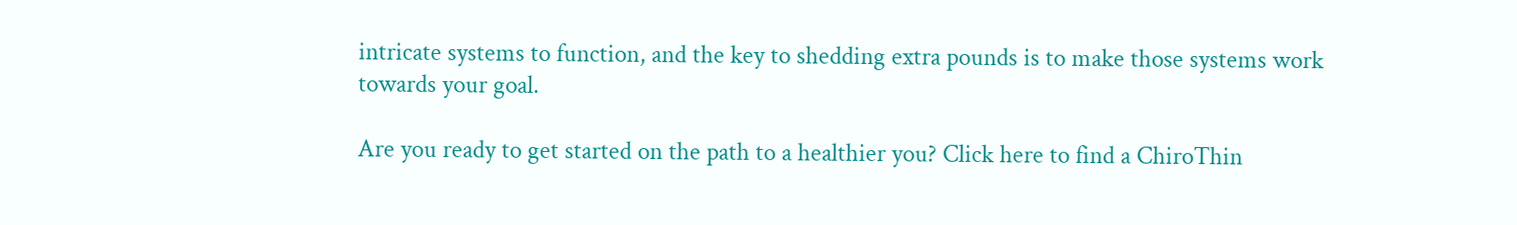intricate systems to function, and the key to shedding extra pounds is to make those systems work towards your goal.

Are you ready to get started on the path to a healthier you? Click here to find a ChiroThin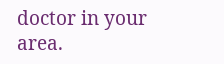doctor in your area.